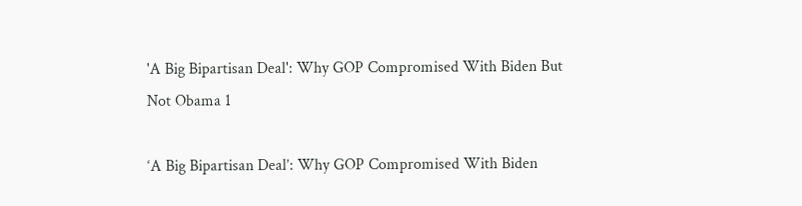'A Big Bipartisan Deal': Why GOP Compromised With Biden But Not Obama 1

‘A Big Bipartisan Deal’: Why GOP Compromised With Biden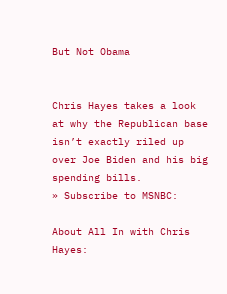But Not Obama


Chris Hayes takes a look at why the Republican base isn’t exactly riled up over Joe Biden and his big spending bills.
» Subscribe to MSNBC:

About All In with Chris Hayes: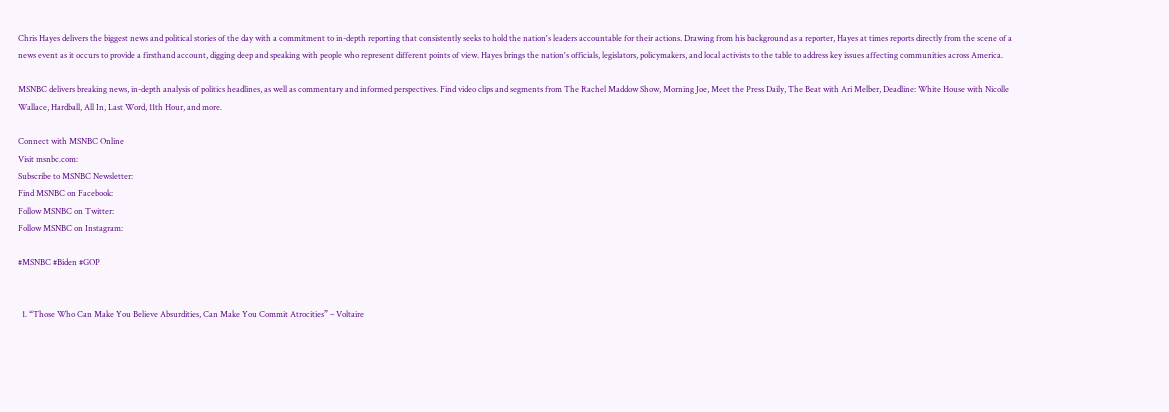Chris Hayes delivers the biggest news and political stories of the day with a commitment to in-depth reporting that consistently seeks to hold the nation's leaders accountable for their actions. Drawing from his background as a reporter, Hayes at times reports directly from the scene of a news event as it occurs to provide a firsthand account, digging deep and speaking with people who represent different points of view. Hayes brings the nation's officials, legislators, policymakers, and local activists to the table to address key issues affecting communities across America.

MSNBC delivers breaking news, in-depth analysis of politics headlines, as well as commentary and informed perspectives. Find video clips and segments from The Rachel Maddow Show, Morning Joe, Meet the Press Daily, The Beat with Ari Melber, Deadline: White House with Nicolle Wallace, Hardball, All In, Last Word, 11th Hour, and more.

Connect with MSNBC Online
Visit msnbc.com:
Subscribe to MSNBC Newsletter:
Find MSNBC on Facebook:
Follow MSNBC on Twitter:
Follow MSNBC on Instagram:

#MSNBC #Biden #GOP


  1. “Those Who Can Make You Believe Absurdities, Can Make You Commit Atrocities” – Voltaire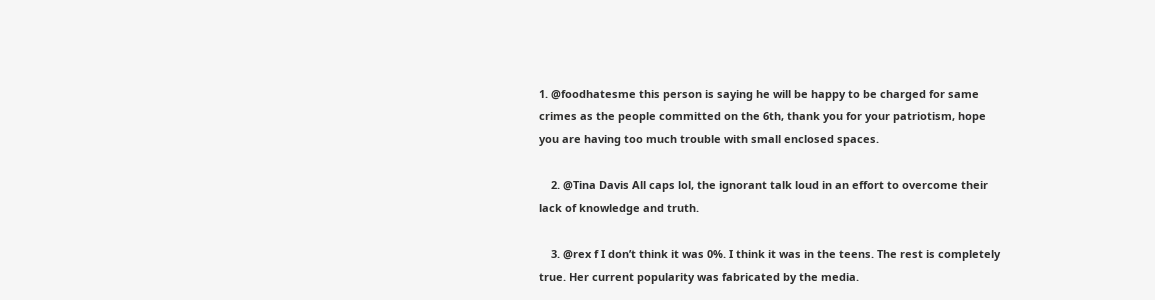1. @foodhatesme this person is saying he will be happy to be charged for same crimes as the people committed on the 6th, thank you for your patriotism, hope you are having too much trouble with small enclosed spaces.

    2. @Tina Davis All caps lol, the ignorant talk loud in an effort to overcome their lack of knowledge and truth.

    3. @rex f I don’t think it was 0%. I think it was in the teens. The rest is completely true. Her current popularity was fabricated by the media.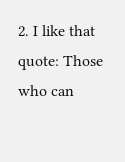2. I like that quote: Those who can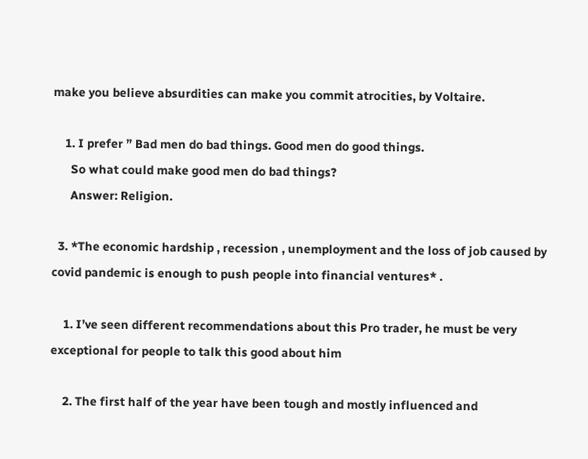make you believe absurdities can make you commit atrocities, by Voltaire.

    1. I prefer ” Bad men do bad things. Good men do good things.
      So what could make good men do bad things?
      Answer: Religion.

  3. *The economic hardship , recession , unemployment and the loss of job caused by covid pandemic is enough to push people into financial ventures* .

    1. I’ve seen different recommendations about this Pro trader, he must be very exceptional for people to talk this good about him

    2. The first half of the year have been tough and mostly influenced and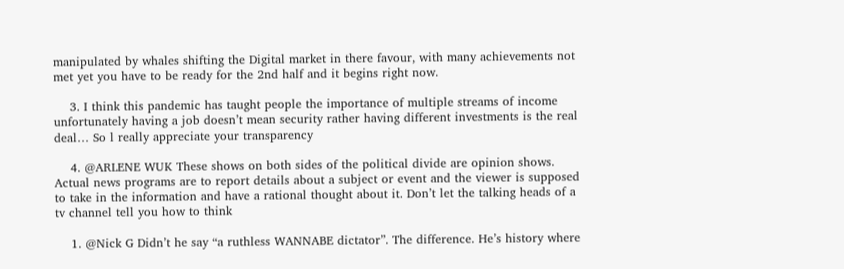manipulated by whales shifting the Digital market in there favour, with many achievements not met yet you have to be ready for the 2nd half and it begins right now.

    3. I think this pandemic has taught people the importance of multiple streams of income unfortunately having a job doesn’t mean security rather having different investments is the real deal… So l really appreciate your transparency

    4. @ARLENE WUK These shows on both sides of the political divide are opinion shows. Actual news programs are to report details about a subject or event and the viewer is supposed to take in the information and have a rational thought about it. Don’t let the talking heads of a tv channel tell you how to think

    1. @Nick G Didn’t he say “a ruthless WANNABE dictator”. The difference. He’s history where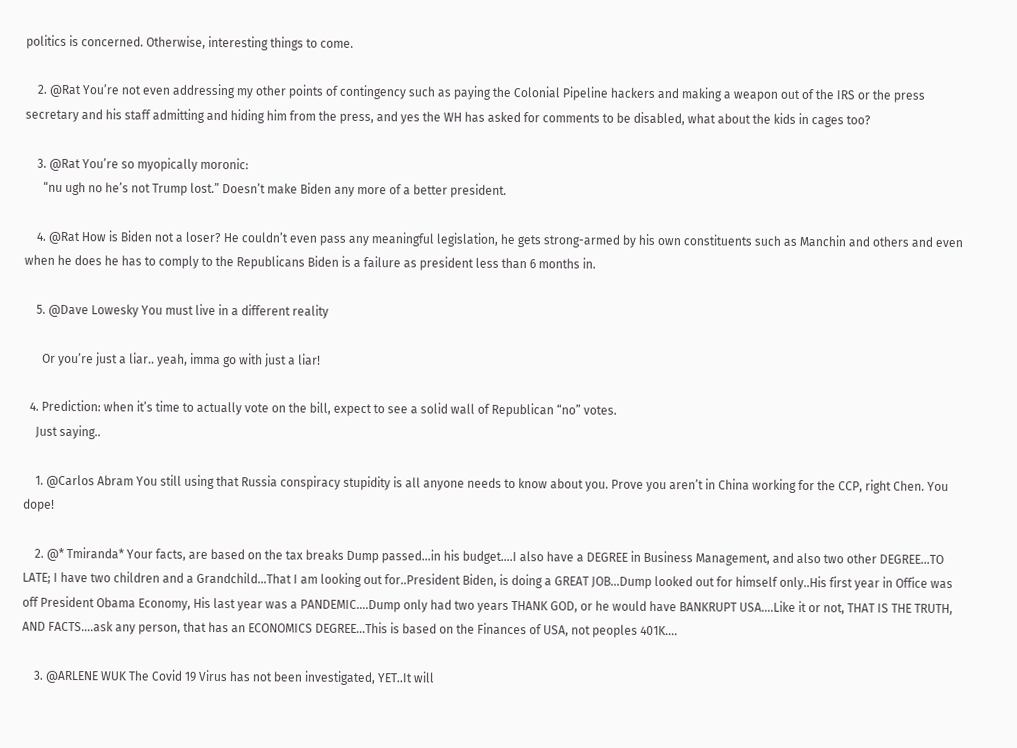politics is concerned. Otherwise, interesting things to come.

    2. @Rat You’re not even addressing my other points of contingency such as paying the Colonial Pipeline hackers and making a weapon out of the IRS or the press secretary and his staff admitting and hiding him from the press, and yes the WH has asked for comments to be disabled, what about the kids in cages too?

    3. @Rat You’re so myopically moronic:
      “nu ugh no he’s not Trump lost.” Doesn’t make Biden any more of a better president.

    4. @Rat How is Biden not a loser? He couldn’t even pass any meaningful legislation, he gets strong-armed by his own constituents such as Manchin and others and even when he does he has to comply to the Republicans Biden is a failure as president less than 6 months in.

    5. @Dave Lowesky You must live in a different reality

      Or you’re just a liar.. yeah, imma go with just a liar!

  4. Prediction: when it’s time to actually vote on the bill, expect to see a solid wall of Republican “no” votes.
    Just saying..

    1. @Carlos Abram You still using that Russia conspiracy stupidity is all anyone needs to know about you. Prove you aren’t in China working for the CCP, right Chen. You dope!

    2. @* Tmiranda* Your facts, are based on the tax breaks Dump passed…in his budget….I also have a DEGREE in Business Management, and also two other DEGREE…TO LATE; I have two children and a Grandchild…That I am looking out for..President Biden, is doing a GREAT JOB…Dump looked out for himself only..His first year in Office was off President Obama Economy, His last year was a PANDEMIC….Dump only had two years THANK GOD, or he would have BANKRUPT USA….Like it or not, THAT IS THE TRUTH, AND FACTS….ask any person, that has an ECONOMICS DEGREE…This is based on the Finances of USA, not peoples 401K….

    3. @ARLENE WUK The Covid 19 Virus has not been investigated, YET..It will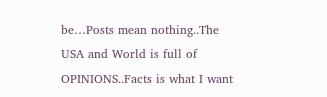be…Posts mean nothing..The USA and World is full of OPINIONS..Facts is what I want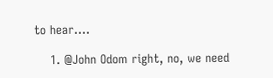to hear….

    1. @John Odom right, no, we need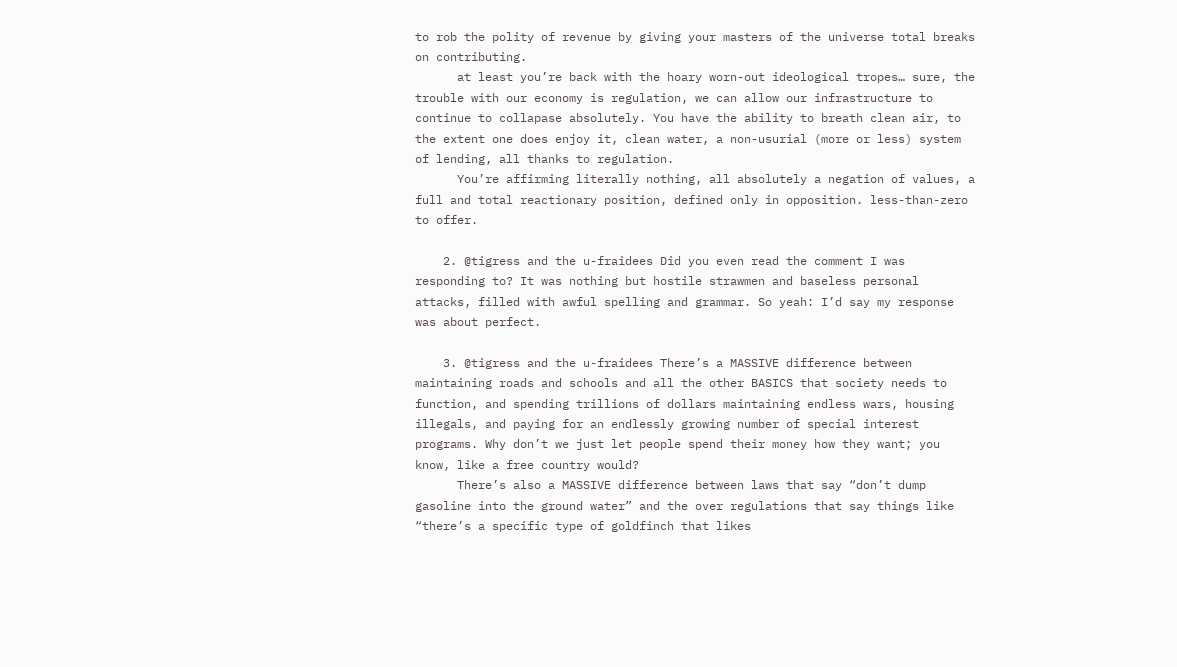to rob the polity of revenue by giving your masters of the universe total breaks on contributing.
      at least you’re back with the hoary worn-out ideological tropes… sure, the trouble with our economy is regulation, we can allow our infrastructure to continue to collapase absolutely. You have the ability to breath clean air, to the extent one does enjoy it, clean water, a non-usurial (more or less) system of lending, all thanks to regulation.
      You’re affirming literally nothing, all absolutely a negation of values, a full and total reactionary position, defined only in opposition. less-than-zero to offer.

    2. @tigress and the u-fraidees Did you even read the comment I was responding to? It was nothing but hostile strawmen and baseless personal attacks, filled with awful spelling and grammar. So yeah: I’d say my response was about perfect.

    3. @tigress and the u-fraidees There’s a MASSIVE difference between maintaining roads and schools and all the other BASICS that society needs to function, and spending trillions of dollars maintaining endless wars, housing illegals, and paying for an endlessly growing number of special interest programs. Why don’t we just let people spend their money how they want; you know, like a free country would?
      There’s also a MASSIVE difference between laws that say “don’t dump gasoline into the ground water” and the over regulations that say things like “there’s a specific type of goldfinch that likes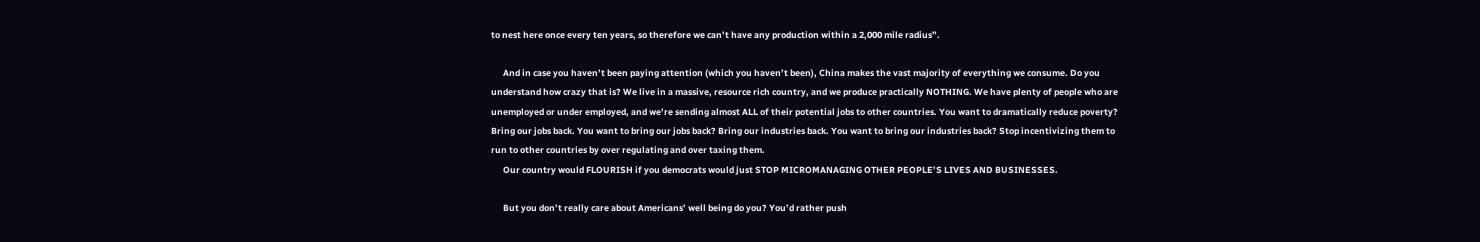to nest here once every ten years, so therefore we can’t have any production within a 2,000 mile radius”.

      And in case you haven’t been paying attention (which you haven’t been), China makes the vast majority of everything we consume. Do you understand how crazy that is? We live in a massive, resource rich country, and we produce practically NOTHING. We have plenty of people who are unemployed or under employed, and we’re sending almost ALL of their potential jobs to other countries. You want to dramatically reduce poverty? Bring our jobs back. You want to bring our jobs back? Bring our industries back. You want to bring our industries back? Stop incentivizing them to run to other countries by over regulating and over taxing them.
      Our country would FLOURISH if you democrats would just STOP MICROMANAGING OTHER PEOPLE’S LIVES AND BUSINESSES.

      But you don’t really care about Americans’ well being do you? You’d rather push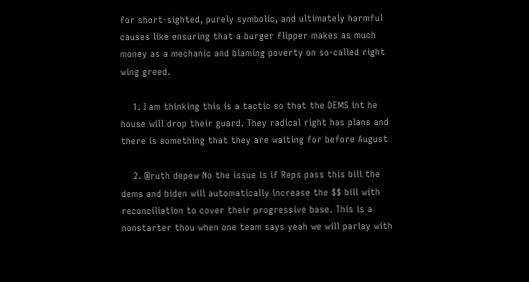for short-sighted, purely symbolic, and ultimately harmful causes like ensuring that a burger flipper makes as much money as a mechanic and blaming poverty on so-called right wing greed.

    1. I am thinking this is a tactic so that the DEMS int he house will drop their guard. They radical right has plans and there is something that they are waiting for before August

    2. @ruth depew No the issue is if Reps pass this bill the dems and biden will automatically increase the $$ bill with reconciliation to cover their progressive base. This is a nonstarter thou when one team says yeah we will parlay with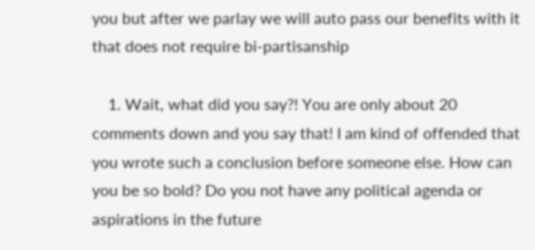you but after we parlay we will auto pass our benefits with it that does not require bi-partisanship

    1. Wait, what did you say?! You are only about 20 comments down and you say that! I am kind of offended that you wrote such a conclusion before someone else. How can you be so bold? Do you not have any political agenda or aspirations in the future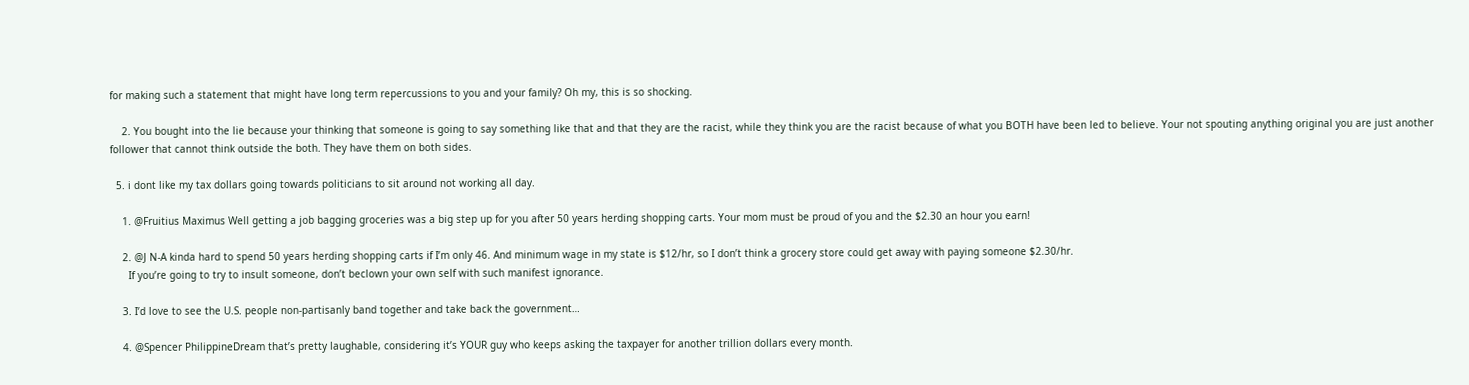for making such a statement that might have long term repercussions to you and your family? Oh my, this is so shocking.

    2. You bought into the lie because your thinking that someone is going to say something like that and that they are the racist, while they think you are the racist because of what you BOTH have been led to believe. Your not spouting anything original you are just another follower that cannot think outside the both. They have them on both sides.

  5. i dont like my tax dollars going towards politicians to sit around not working all day.

    1. @Fruitius Maximus Well getting a job bagging groceries was a big step up for you after 50 years herding shopping carts. Your mom must be proud of you and the $2.30 an hour you earn!

    2. @J N-A kinda hard to spend 50 years herding shopping carts if I’m only 46. And minimum wage in my state is $12/hr, so I don’t think a grocery store could get away with paying someone $2.30/hr.
      If you’re going to try to insult someone, don’t beclown your own self with such manifest ignorance.

    3. I’d love to see the U.S. people non-partisanly band together and take back the government…

    4. @Spencer PhilippineDream that’s pretty laughable, considering it’s YOUR guy who keeps asking the taxpayer for another trillion dollars every month.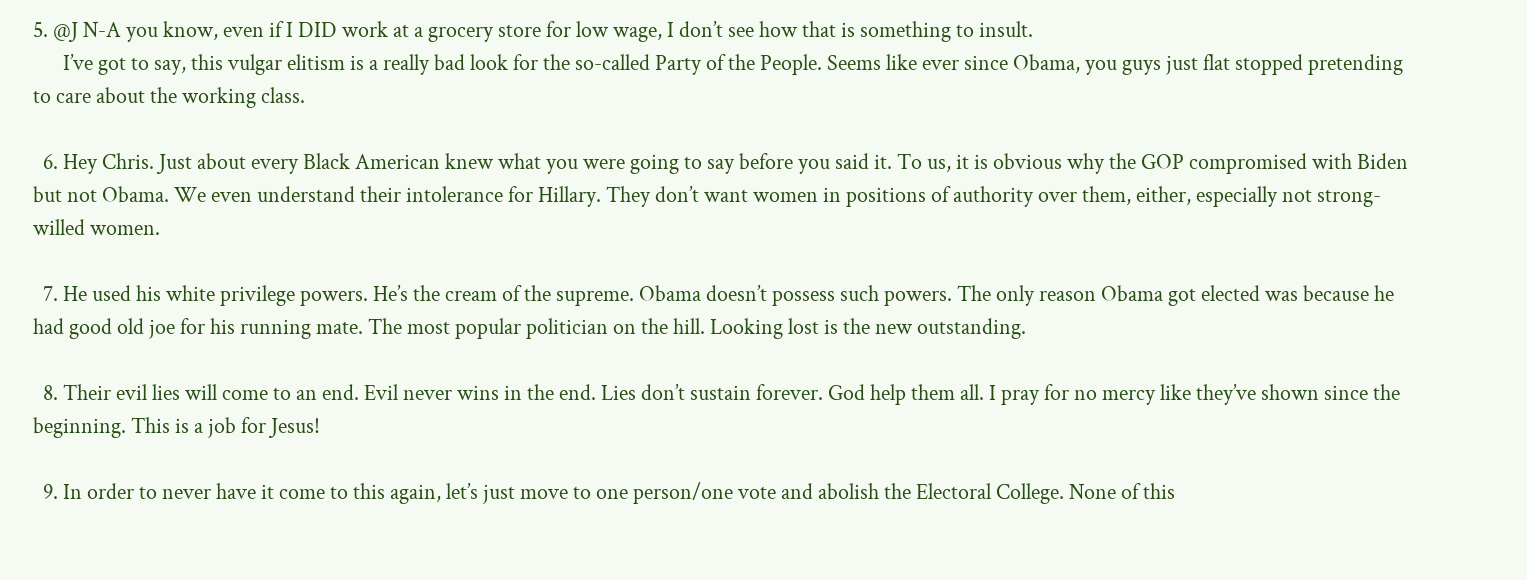5. @J N-A you know, even if I DID work at a grocery store for low wage, I don’t see how that is something to insult.
      I’ve got to say, this vulgar elitism is a really bad look for the so-called Party of the People. Seems like ever since Obama, you guys just flat stopped pretending to care about the working class.

  6. Hey Chris. Just about every Black American knew what you were going to say before you said it. To us, it is obvious why the GOP compromised with Biden but not Obama. We even understand their intolerance for Hillary. They don’t want women in positions of authority over them, either, especially not strong-willed women.

  7. He used his white privilege powers. He’s the cream of the supreme. Obama doesn’t possess such powers. The only reason Obama got elected was because he had good old joe for his running mate. The most popular politician on the hill. Looking lost is the new outstanding.

  8. Their evil lies will come to an end. Evil never wins in the end. Lies don’t sustain forever. God help them all. I pray for no mercy like they’ve shown since the beginning. This is a job for Jesus!

  9. In order to never have it come to this again, let’s just move to one person/one vote and abolish the Electoral College. None of this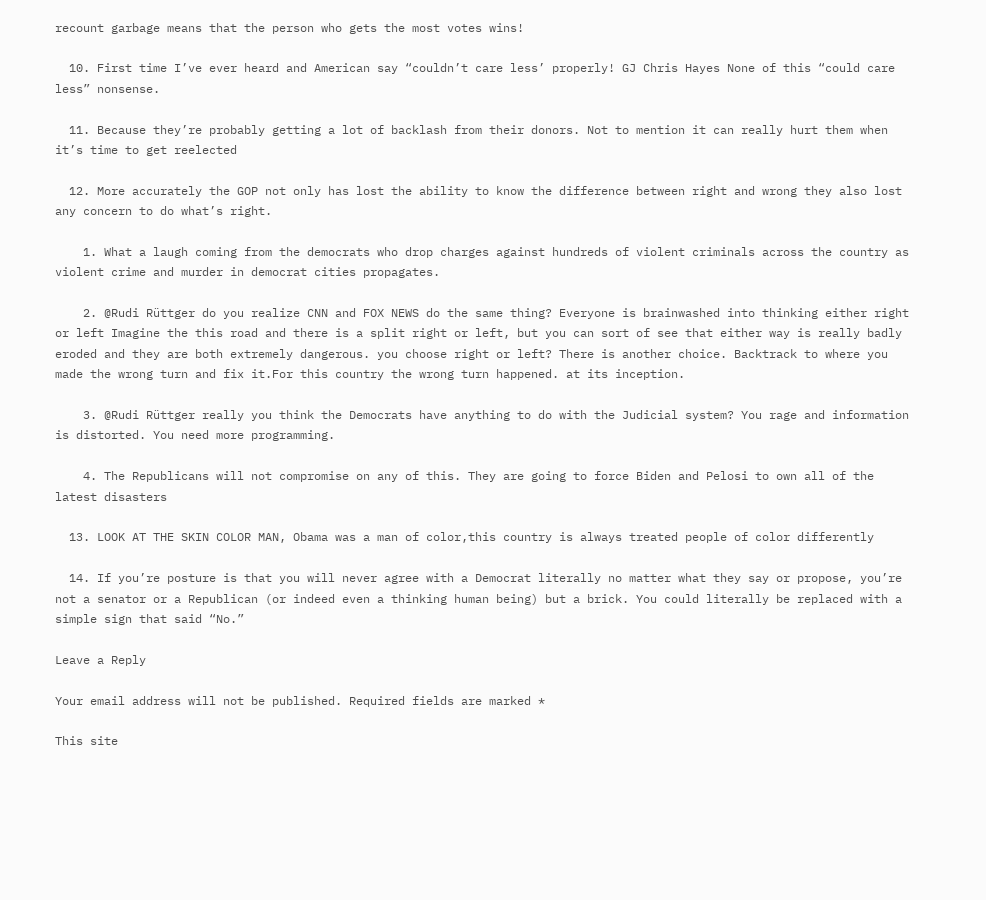recount garbage means that the person who gets the most votes wins!

  10. First time I’ve ever heard and American say “couldn’t care less’ properly! GJ Chris Hayes None of this “could care less” nonsense.

  11. Because they’re probably getting a lot of backlash from their donors. Not to mention it can really hurt them when it’s time to get reelected

  12. More accurately the GOP not only has lost the ability to know the difference between right and wrong they also lost any concern to do what’s right.

    1. What a laugh coming from the democrats who drop charges against hundreds of violent criminals across the country as violent crime and murder in democrat cities propagates.

    2. @Rudi Rüttger do you realize CNN and FOX NEWS do the same thing? Everyone is brainwashed into thinking either right or left Imagine the this road and there is a split right or left, but you can sort of see that either way is really badly eroded and they are both extremely dangerous. you choose right or left? There is another choice. Backtrack to where you made the wrong turn and fix it.For this country the wrong turn happened. at its inception.

    3. @Rudi Rüttger really you think the Democrats have anything to do with the Judicial system? You rage and information is distorted. You need more programming.

    4. The Republicans will not compromise on any of this. They are going to force Biden and Pelosi to own all of the latest disasters

  13. LOOK AT THE SKIN COLOR MAN, Obama was a man of color,this country is always treated people of color differently

  14. If you’re posture is that you will never agree with a Democrat literally no matter what they say or propose, you’re not a senator or a Republican (or indeed even a thinking human being) but a brick. You could literally be replaced with a simple sign that said “No.”

Leave a Reply

Your email address will not be published. Required fields are marked *

This site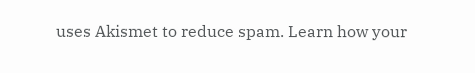uses Akismet to reduce spam. Learn how your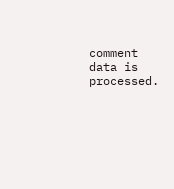comment data is processed.